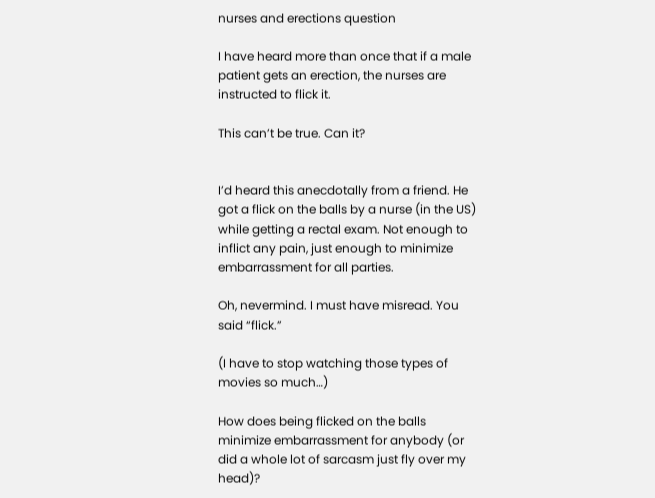nurses and erections question

I have heard more than once that if a male patient gets an erection, the nurses are instructed to flick it.

This can’t be true. Can it?


I’d heard this anecdotally from a friend. He got a flick on the balls by a nurse (in the US) while getting a rectal exam. Not enough to inflict any pain, just enough to minimize embarrassment for all parties.

Oh, nevermind. I must have misread. You said “flick.”

(I have to stop watching those types of movies so much…)

How does being flicked on the balls minimize embarrassment for anybody (or did a whole lot of sarcasm just fly over my head)?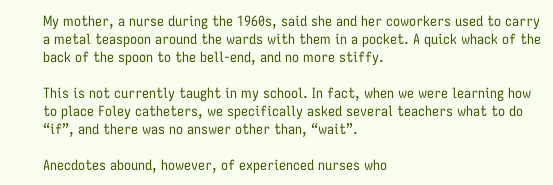My mother, a nurse during the 1960s, said she and her coworkers used to carry a metal teaspoon around the wards with them in a pocket. A quick whack of the back of the spoon to the bell-end, and no more stiffy.

This is not currently taught in my school. In fact, when we were learning how to place Foley catheters, we specifically asked several teachers what to do “if”, and there was no answer other than, “wait”.

Anecdotes abound, however, of experienced nurses who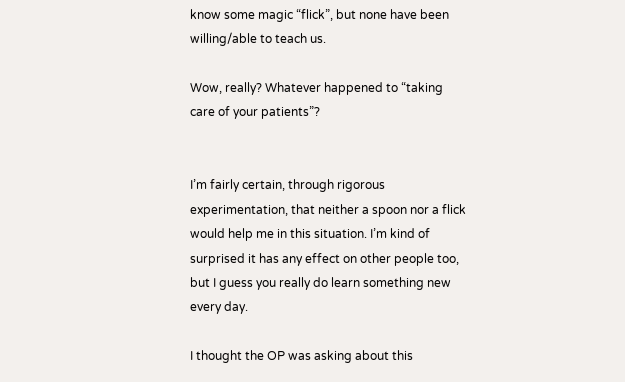know some magic “flick”, but none have been willing/able to teach us.

Wow, really? Whatever happened to “taking care of your patients”?


I’m fairly certain, through rigorous experimentation, that neither a spoon nor a flick would help me in this situation. I’m kind of surprised it has any effect on other people too, but I guess you really do learn something new every day.

I thought the OP was asking about this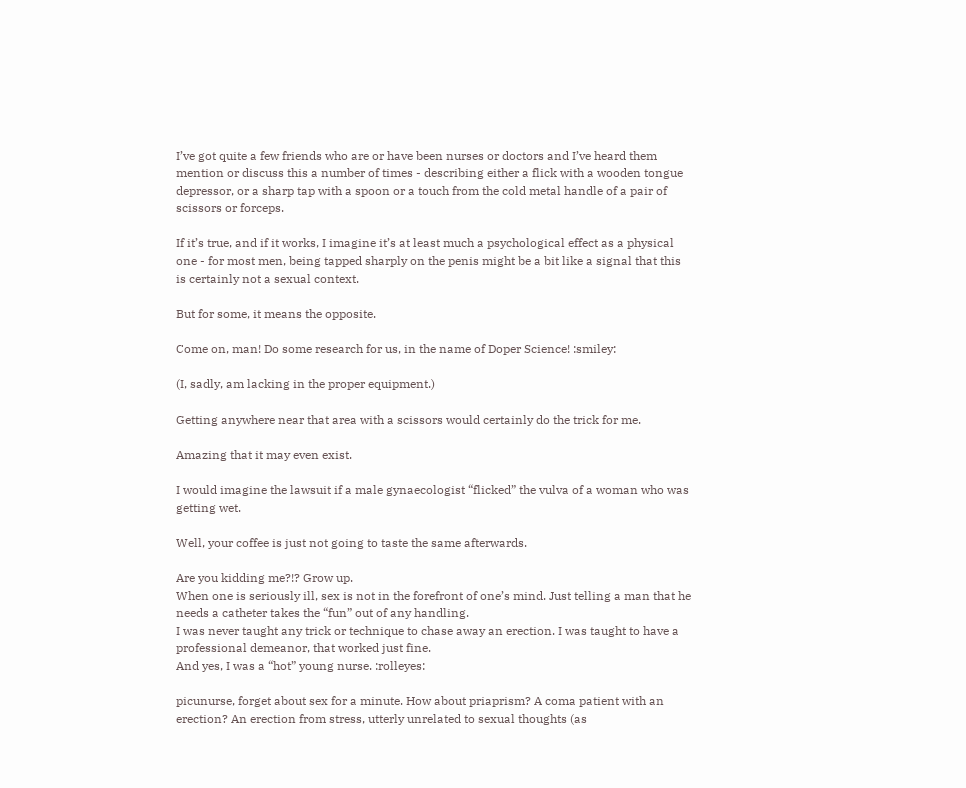I’ve got quite a few friends who are or have been nurses or doctors and I’ve heard them mention or discuss this a number of times - describing either a flick with a wooden tongue depressor, or a sharp tap with a spoon or a touch from the cold metal handle of a pair of scissors or forceps.

If it’s true, and if it works, I imagine it’s at least much a psychological effect as a physical one - for most men, being tapped sharply on the penis might be a bit like a signal that this is certainly not a sexual context.

But for some, it means the opposite.

Come on, man! Do some research for us, in the name of Doper Science! :smiley:

(I, sadly, am lacking in the proper equipment.)

Getting anywhere near that area with a scissors would certainly do the trick for me.

Amazing that it may even exist.

I would imagine the lawsuit if a male gynaecologist “flicked” the vulva of a woman who was getting wet.

Well, your coffee is just not going to taste the same afterwards.

Are you kidding me?!? Grow up.
When one is seriously ill, sex is not in the forefront of one’s mind. Just telling a man that he needs a catheter takes the “fun” out of any handling.
I was never taught any trick or technique to chase away an erection. I was taught to have a professional demeanor, that worked just fine.
And yes, I was a “hot” young nurse. :rolleyes:

picunurse, forget about sex for a minute. How about priaprism? A coma patient with an erection? An erection from stress, utterly unrelated to sexual thoughts (as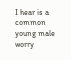I hear is a common young male worry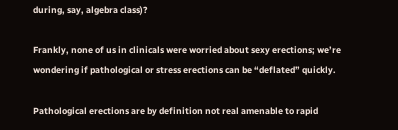during, say, algebra class)?

Frankly, none of us in clinicals were worried about sexy erections; we’re wondering if pathological or stress erections can be “deflated” quickly.

Pathological erections are by definition not real amenable to rapid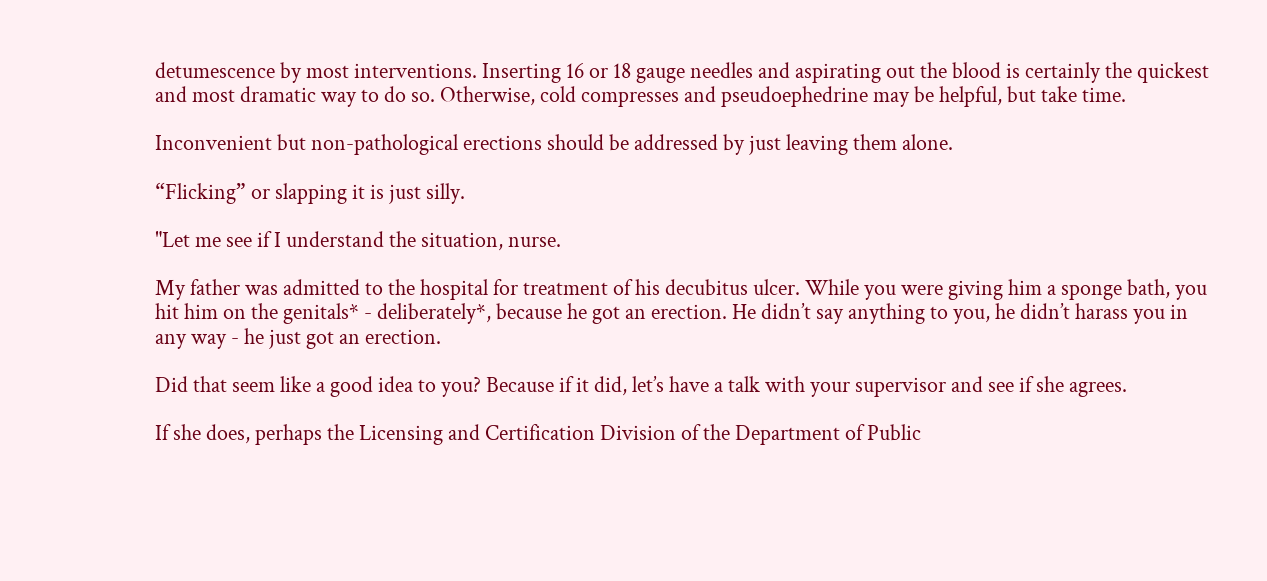detumescence by most interventions. Inserting 16 or 18 gauge needles and aspirating out the blood is certainly the quickest and most dramatic way to do so. Otherwise, cold compresses and pseudoephedrine may be helpful, but take time.

Inconvenient but non-pathological erections should be addressed by just leaving them alone.

“Flicking” or slapping it is just silly.

"Let me see if I understand the situation, nurse.

My father was admitted to the hospital for treatment of his decubitus ulcer. While you were giving him a sponge bath, you hit him on the genitals* - deliberately*, because he got an erection. He didn’t say anything to you, he didn’t harass you in any way - he just got an erection.

Did that seem like a good idea to you? Because if it did, let’s have a talk with your supervisor and see if she agrees.

If she does, perhaps the Licensing and Certification Division of the Department of Public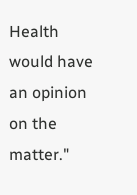Health would have an opinion on the matter."